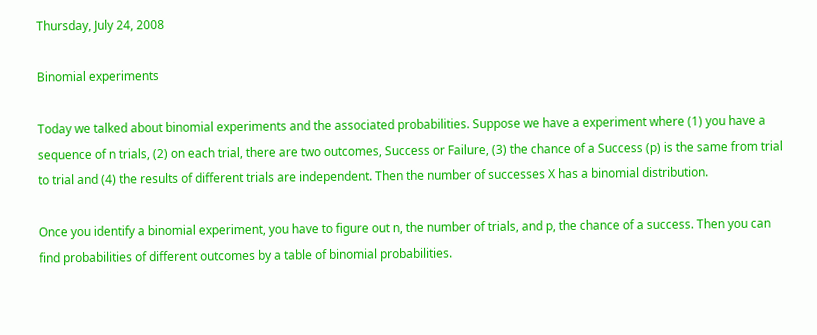Thursday, July 24, 2008

Binomial experiments

Today we talked about binomial experiments and the associated probabilities. Suppose we have a experiment where (1) you have a sequence of n trials, (2) on each trial, there are two outcomes, Success or Failure, (3) the chance of a Success (p) is the same from trial to trial and (4) the results of different trials are independent. Then the number of successes X has a binomial distribution.

Once you identify a binomial experiment, you have to figure out n, the number of trials, and p, the chance of a success. Then you can find probabilities of different outcomes by a table of binomial probabilities.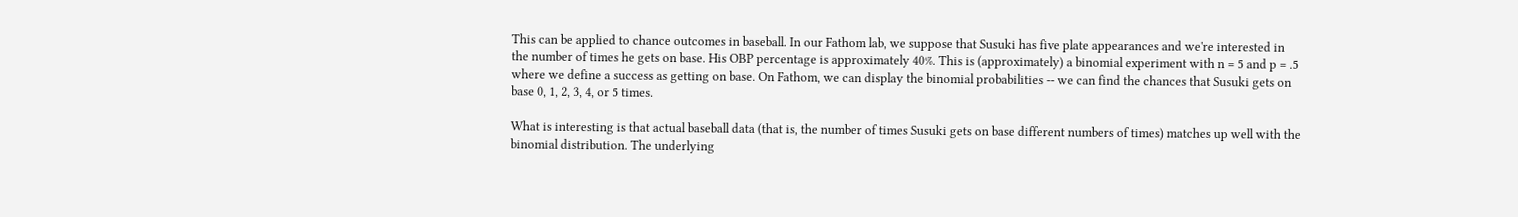This can be applied to chance outcomes in baseball. In our Fathom lab, we suppose that Susuki has five plate appearances and we're interested in the number of times he gets on base. His OBP percentage is approximately 40%. This is (approximately) a binomial experiment with n = 5 and p = .5 where we define a success as getting on base. On Fathom, we can display the binomial probabilities -- we can find the chances that Susuki gets on base 0, 1, 2, 3, 4, or 5 times.

What is interesting is that actual baseball data (that is, the number of times Susuki gets on base different numbers of times) matches up well with the binomial distribution. The underlying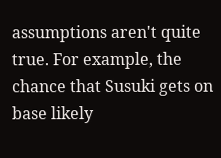assumptions aren't quite true. For example, the chance that Susuki gets on base likely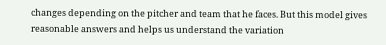changes depending on the pitcher and team that he faces. But this model gives reasonable answers and helps us understand the variation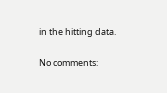in the hitting data.

No comments: